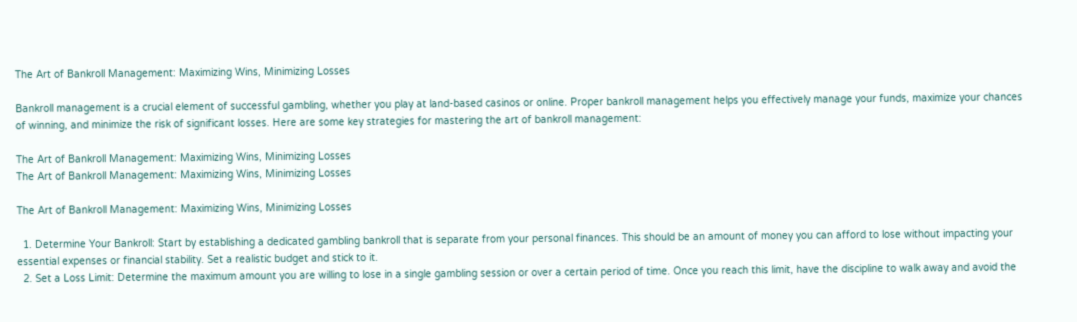The Art of Bankroll Management: Maximizing Wins, Minimizing Losses

Bankroll management is a crucial element of successful gambling, whether you play at land-based casinos or online. Proper bankroll management helps you effectively manage your funds, maximize your chances of winning, and minimize the risk of significant losses. Here are some key strategies for mastering the art of bankroll management:

The Art of Bankroll Management: Maximizing Wins, Minimizing Losses
The Art of Bankroll Management: Maximizing Wins, Minimizing Losses

The Art of Bankroll Management: Maximizing Wins, Minimizing Losses

  1. Determine Your Bankroll: Start by establishing a dedicated gambling bankroll that is separate from your personal finances. This should be an amount of money you can afford to lose without impacting your essential expenses or financial stability. Set a realistic budget and stick to it.
  2. Set a Loss Limit: Determine the maximum amount you are willing to lose in a single gambling session or over a certain period of time. Once you reach this limit, have the discipline to walk away and avoid the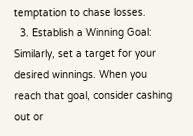temptation to chase losses.
  3. Establish a Winning Goal: Similarly, set a target for your desired winnings. When you reach that goal, consider cashing out or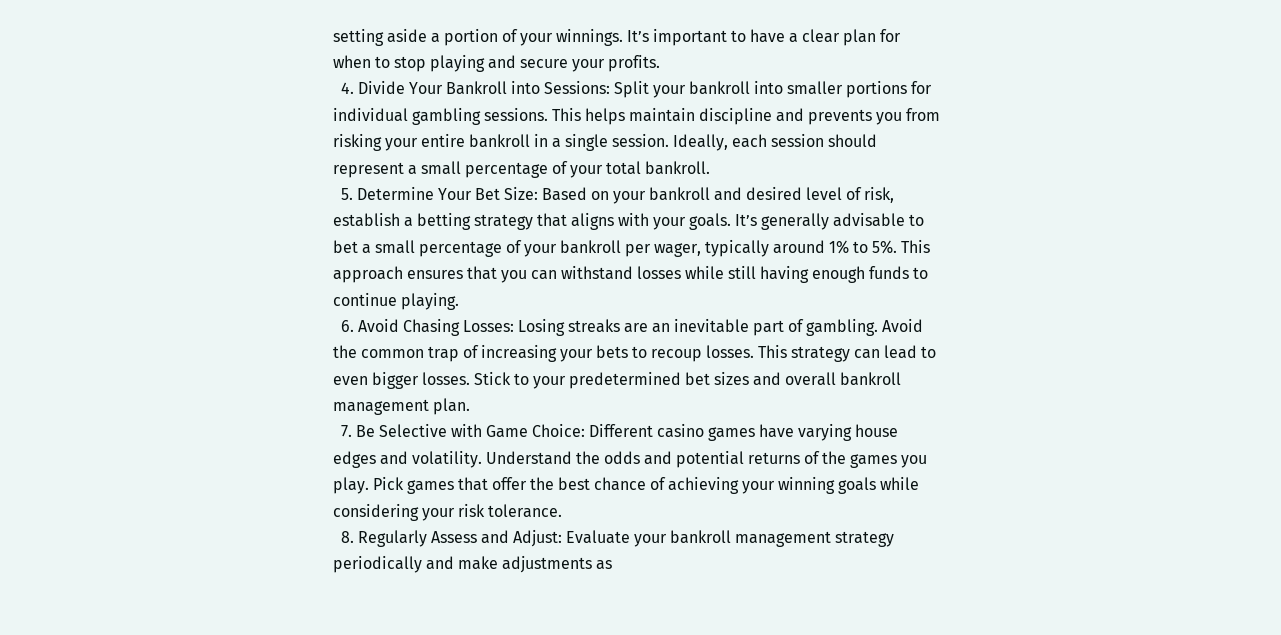setting aside a portion of your winnings. It’s important to have a clear plan for when to stop playing and secure your profits.
  4. Divide Your Bankroll into Sessions: Split your bankroll into smaller portions for individual gambling sessions. This helps maintain discipline and prevents you from risking your entire bankroll in a single session. Ideally, each session should represent a small percentage of your total bankroll.
  5. Determine Your Bet Size: Based on your bankroll and desired level of risk, establish a betting strategy that aligns with your goals. It’s generally advisable to bet a small percentage of your bankroll per wager, typically around 1% to 5%. This approach ensures that you can withstand losses while still having enough funds to continue playing.
  6. Avoid Chasing Losses: Losing streaks are an inevitable part of gambling. Avoid the common trap of increasing your bets to recoup losses. This strategy can lead to even bigger losses. Stick to your predetermined bet sizes and overall bankroll management plan.
  7. Be Selective with Game Choice: Different casino games have varying house edges and volatility. Understand the odds and potential returns of the games you play. Pick games that offer the best chance of achieving your winning goals while considering your risk tolerance.
  8. Regularly Assess and Adjust: Evaluate your bankroll management strategy periodically and make adjustments as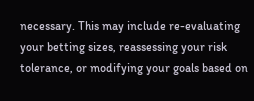necessary. This may include re-evaluating your betting sizes, reassessing your risk tolerance, or modifying your goals based on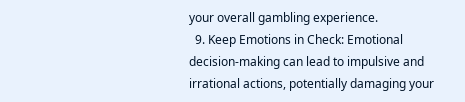your overall gambling experience.
  9. Keep Emotions in Check: Emotional decision-making can lead to impulsive and irrational actions, potentially damaging your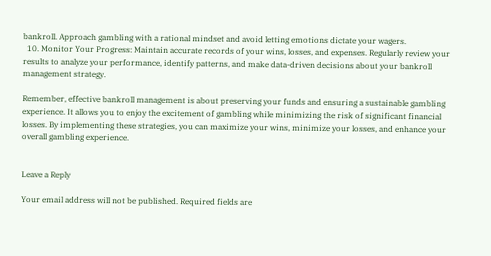bankroll. Approach gambling with a rational mindset and avoid letting emotions dictate your wagers.
  10. Monitor Your Progress: Maintain accurate records of your wins, losses, and expenses. Regularly review your results to analyze your performance, identify patterns, and make data-driven decisions about your bankroll management strategy.

Remember, effective bankroll management is about preserving your funds and ensuring a sustainable gambling experience. It allows you to enjoy the excitement of gambling while minimizing the risk of significant financial losses. By implementing these strategies, you can maximize your wins, minimize your losses, and enhance your overall gambling experience.


Leave a Reply

Your email address will not be published. Required fields are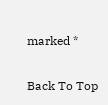marked *

Back To Top